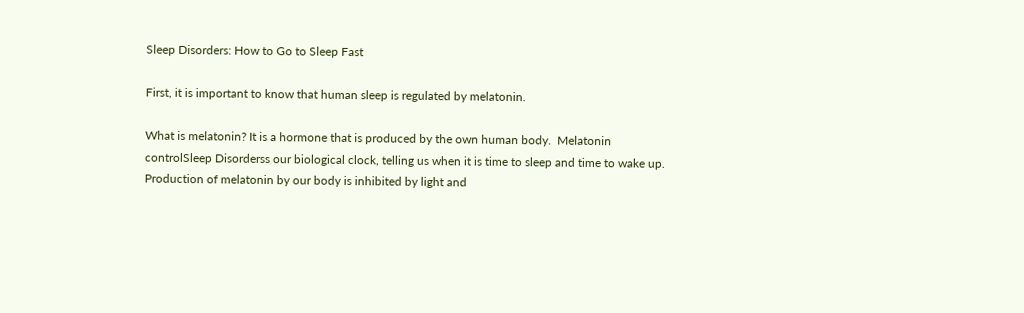Sleep Disorders: How to Go to Sleep Fast

First, it is important to know that human sleep is regulated by melatonin.

What is melatonin? It is a hormone that is produced by the own human body.  Melatonin controlSleep Disorderss our biological clock, telling us when it is time to sleep and time to wake up. Production of melatonin by our body is inhibited by light and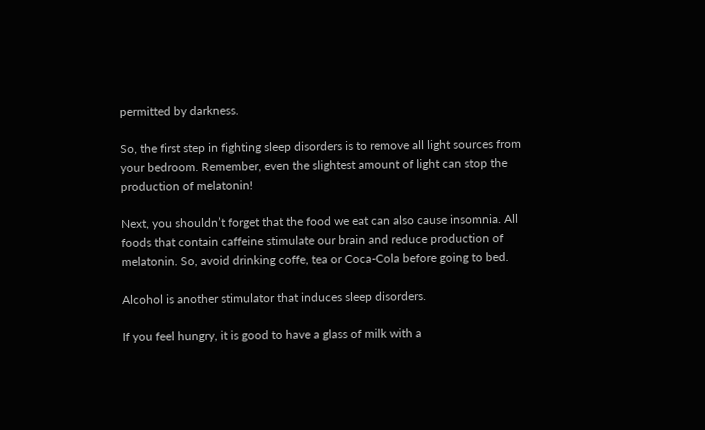permitted by darkness.

So, the first step in fighting sleep disorders is to remove all light sources from your bedroom. Remember, even the slightest amount of light can stop the production of melatonin!

Next, you shouldn’t forget that the food we eat can also cause insomnia. All foods that contain caffeine stimulate our brain and reduce production of melatonin. So, avoid drinking coffe, tea or Coca-Cola before going to bed.

Alcohol is another stimulator that induces sleep disorders.

If you feel hungry, it is good to have a glass of milk with a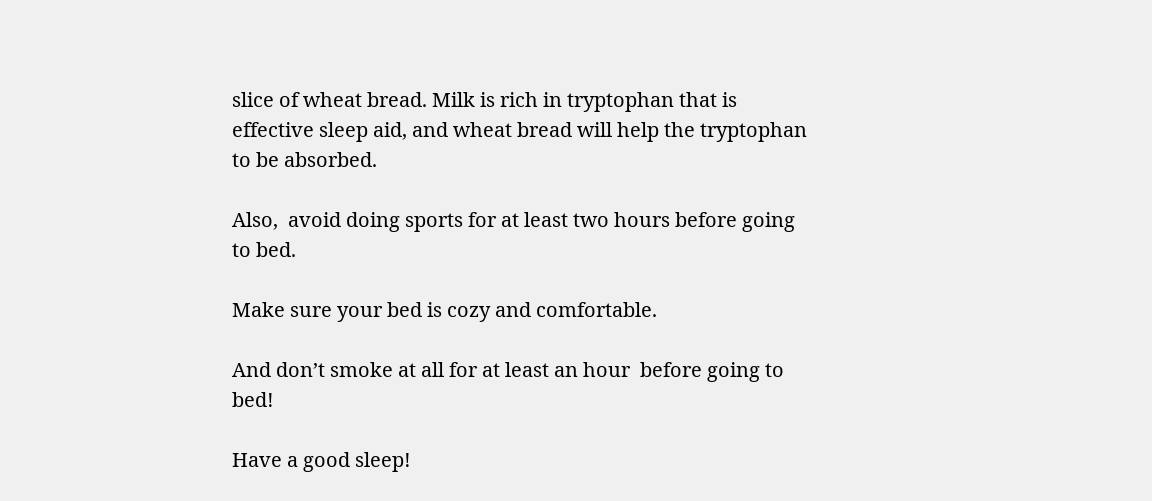slice of wheat bread. Milk is rich in tryptophan that is effective sleep aid, and wheat bread will help the tryptophan to be absorbed.

Also,  avoid doing sports for at least two hours before going to bed.

Make sure your bed is cozy and comfortable.

And don’t smoke at all for at least an hour  before going to bed!

Have a good sleep!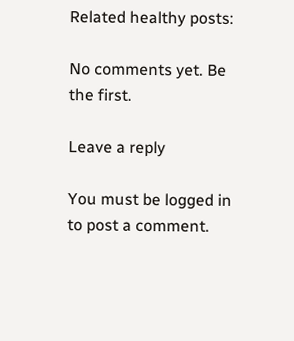Related healthy posts:

No comments yet. Be the first.

Leave a reply

You must be logged in to post a comment.